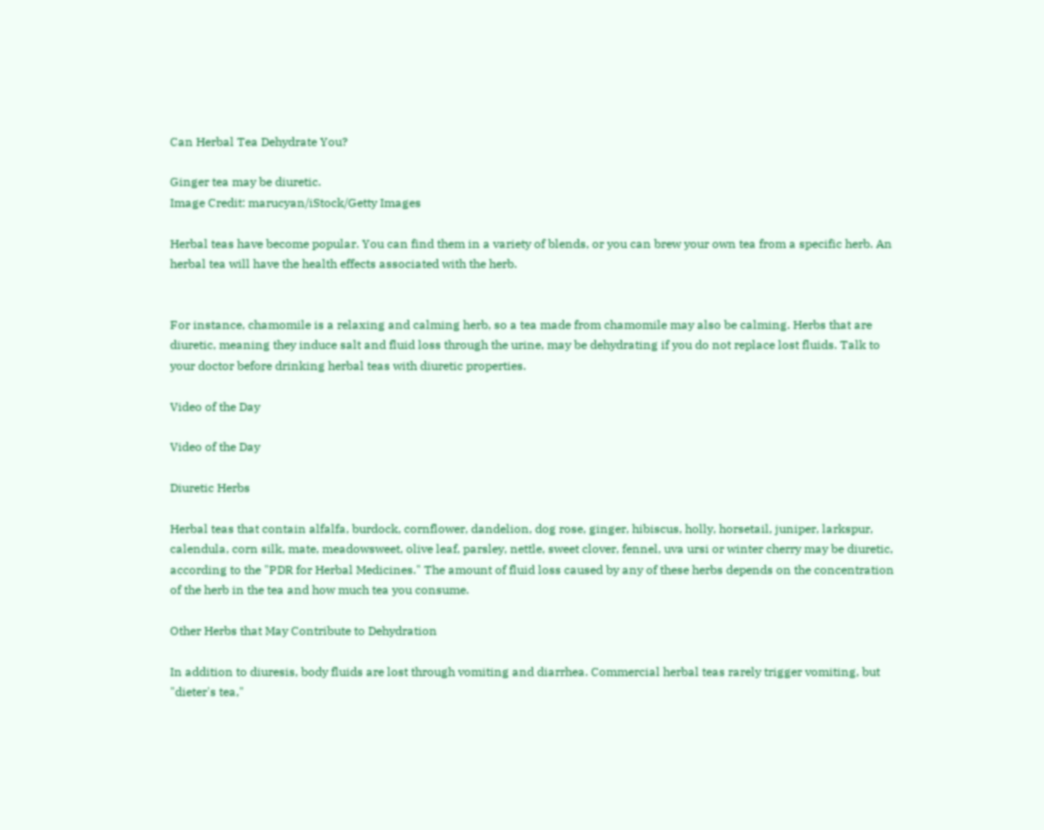Can Herbal Tea Dehydrate You?

Ginger tea may be diuretic.
Image Credit: marucyan/iStock/Getty Images

Herbal teas have become popular. You can find them in a variety of blends, or you can brew your own tea from a specific herb. An herbal tea will have the health effects associated with the herb.


For instance, chamomile is a relaxing and calming herb, so a tea made from chamomile may also be calming. Herbs that are diuretic, meaning they induce salt and fluid loss through the urine, may be dehydrating if you do not replace lost fluids. Talk to your doctor before drinking herbal teas with diuretic properties.

Video of the Day

Video of the Day

Diuretic Herbs

Herbal teas that contain alfalfa, burdock, cornflower, dandelion, dog rose, ginger, hibiscus, holly, horsetail, juniper, larkspur, calendula, corn silk, mate, meadowsweet, olive leaf, parsley, nettle, sweet clover, fennel, uva ursi or winter cherry may be diuretic, according to the "PDR for Herbal Medicines." The amount of fluid loss caused by any of these herbs depends on the concentration of the herb in the tea and how much tea you consume.

Other Herbs that May Contribute to Dehydration

In addition to diuresis, body fluids are lost through vomiting and diarrhea. Commercial herbal teas rarely trigger vomiting, but "dieter's tea,"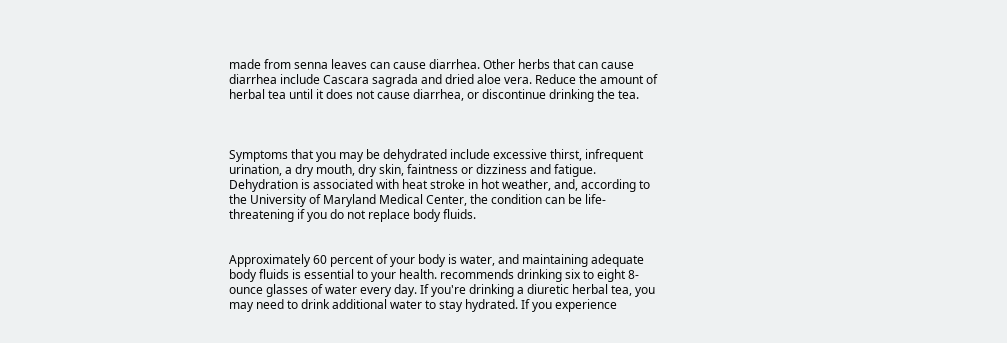made from senna leaves can cause diarrhea. Other herbs that can cause diarrhea include Cascara sagrada and dried aloe vera. Reduce the amount of herbal tea until it does not cause diarrhea, or discontinue drinking the tea.



Symptoms that you may be dehydrated include excessive thirst, infrequent urination, a dry mouth, dry skin, faintness or dizziness and fatigue. Dehydration is associated with heat stroke in hot weather, and, according to the University of Maryland Medical Center, the condition can be life-threatening if you do not replace body fluids.


Approximately 60 percent of your body is water, and maintaining adequate body fluids is essential to your health. recommends drinking six to eight 8-ounce glasses of water every day. If you're drinking a diuretic herbal tea, you may need to drink additional water to stay hydrated. If you experience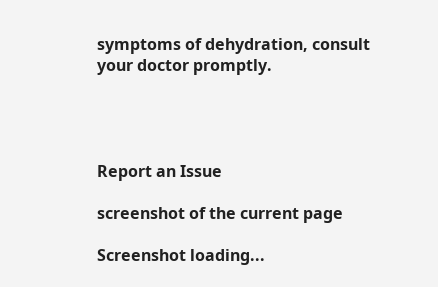symptoms of dehydration, consult your doctor promptly.




Report an Issue

screenshot of the current page

Screenshot loading...